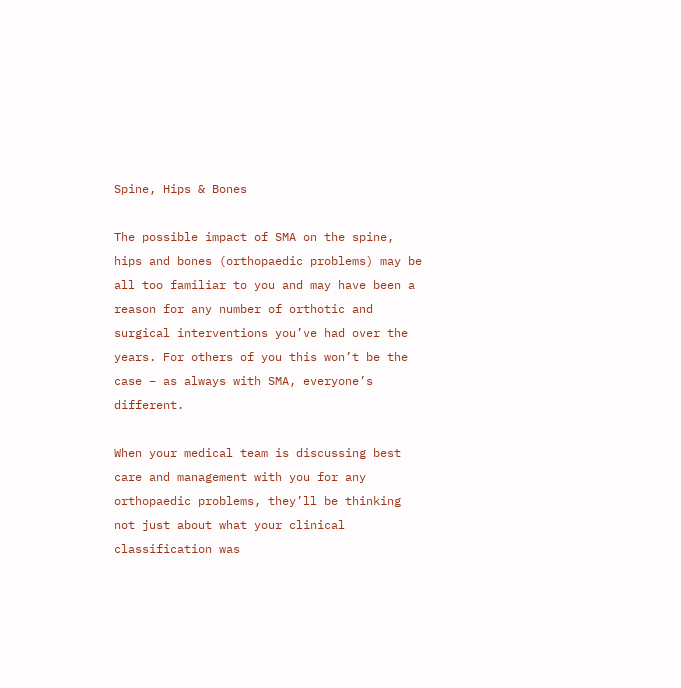Spine, Hips & Bones

The possible impact of SMA on the spine, hips and bones (orthopaedic problems) may be all too familiar to you and may have been a reason for any number of orthotic and surgical interventions you’ve had over the years. For others of you this won’t be the case – as always with SMA, everyone’s different.

When your medical team is discussing best care and management with you for any orthopaedic problems, they’ll be thinking not just about what your clinical classification was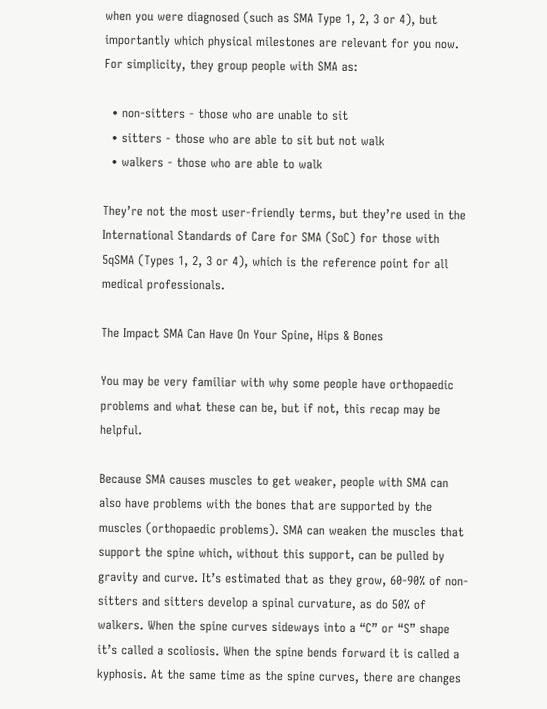when you were diagnosed (such as SMA Type 1, 2, 3 or 4), but importantly which physical milestones are relevant for you now. For simplicity, they group people with SMA as:

  • non-sitters - those who are unable to sit
  • sitters - those who are able to sit but not walk
  • walkers - those who are able to walk

They’re not the most user-friendly terms, but they’re used in the International Standards of Care for SMA (SoC) for those with 5qSMA (Types 1, 2, 3 or 4), which is the reference point for all medical professionals.

The Impact SMA Can Have On Your Spine, Hips & Bones

You may be very familiar with why some people have orthopaedic problems and what these can be, but if not, this recap may be helpful.

Because SMA causes muscles to get weaker, people with SMA can also have problems with the bones that are supported by the muscles (orthopaedic problems). SMA can weaken the muscles that support the spine which, without this support, can be pulled by gravity and curve. It’s estimated that as they grow, 60-90% of non-sitters and sitters develop a spinal curvature, as do 50% of walkers. When the spine curves sideways into a “C” or “S” shape it’s called a scoliosis. When the spine bends forward it is called a kyphosis. At the same time as the spine curves, there are changes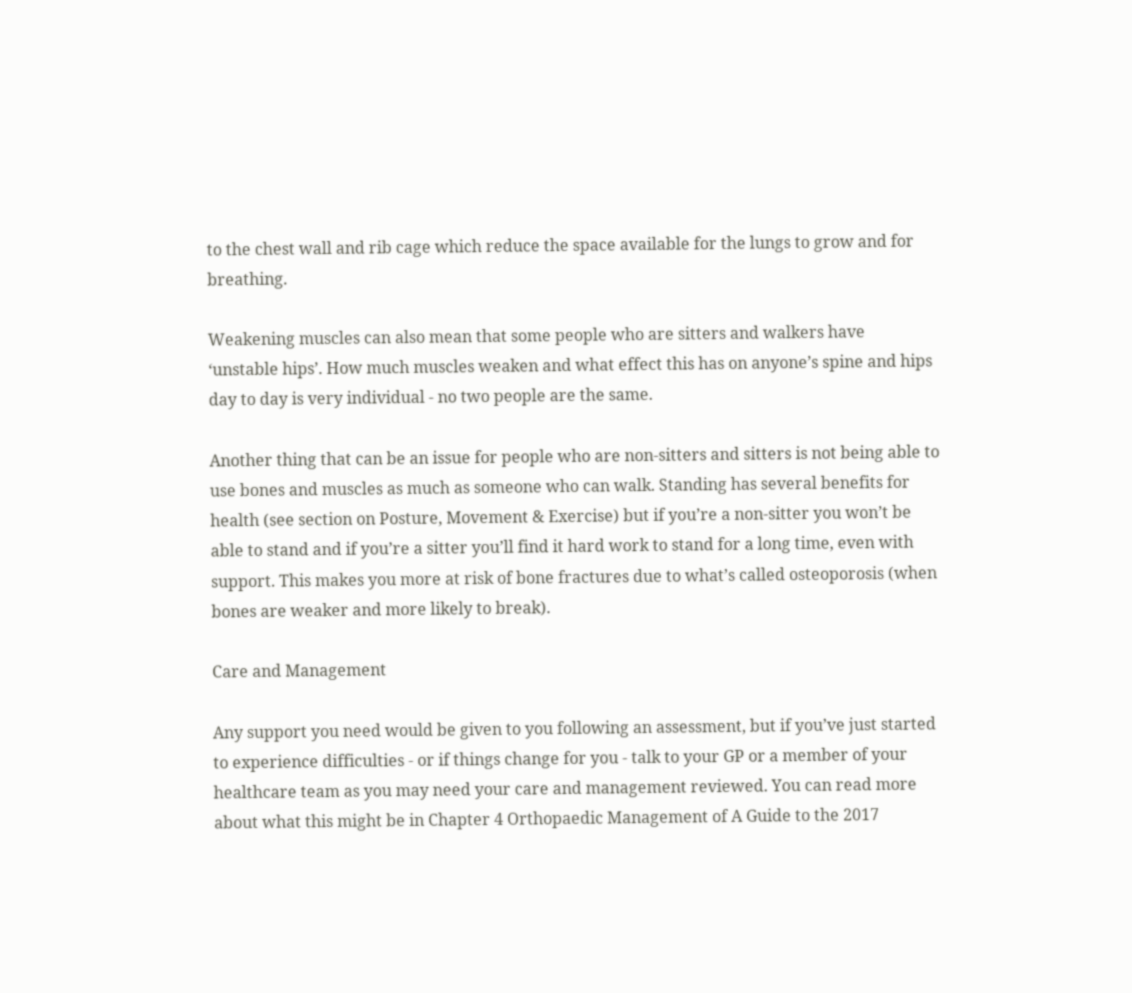to the chest wall and rib cage which reduce the space available for the lungs to grow and for breathing.

Weakening muscles can also mean that some people who are sitters and walkers have ‘unstable hips’. How much muscles weaken and what effect this has on anyone’s spine and hips day to day is very individual - no two people are the same.

Another thing that can be an issue for people who are non-sitters and sitters is not being able to use bones and muscles as much as someone who can walk. Standing has several benefits for health (see section on Posture, Movement & Exercise) but if you’re a non-sitter you won’t be able to stand and if you’re a sitter you’ll find it hard work to stand for a long time, even with support. This makes you more at risk of bone fractures due to what’s called osteoporosis (when bones are weaker and more likely to break).

Care and Management

Any support you need would be given to you following an assessment, but if you’ve just started to experience difficulties - or if things change for you - talk to your GP or a member of your healthcare team as you may need your care and management reviewed. You can read more about what this might be in Chapter 4 Orthopaedic Management of A Guide to the 2017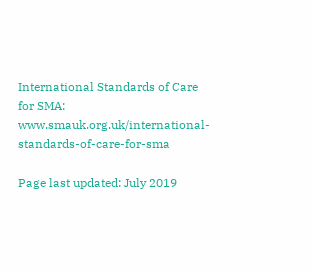International Standards of Care for SMA: www.smauk.org.uk/international-standards-of-care-for-sma

Page last updated: July 2019